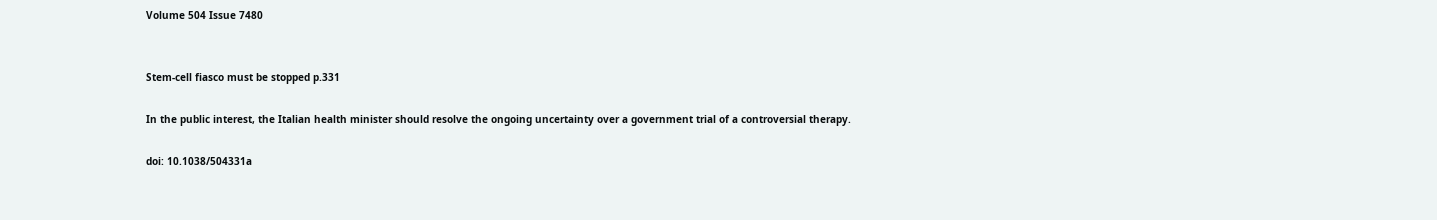Volume 504 Issue 7480


Stem-cell fiasco must be stopped p.331

In the public interest, the Italian health minister should resolve the ongoing uncertainty over a government trial of a controversial therapy.

doi: 10.1038/504331a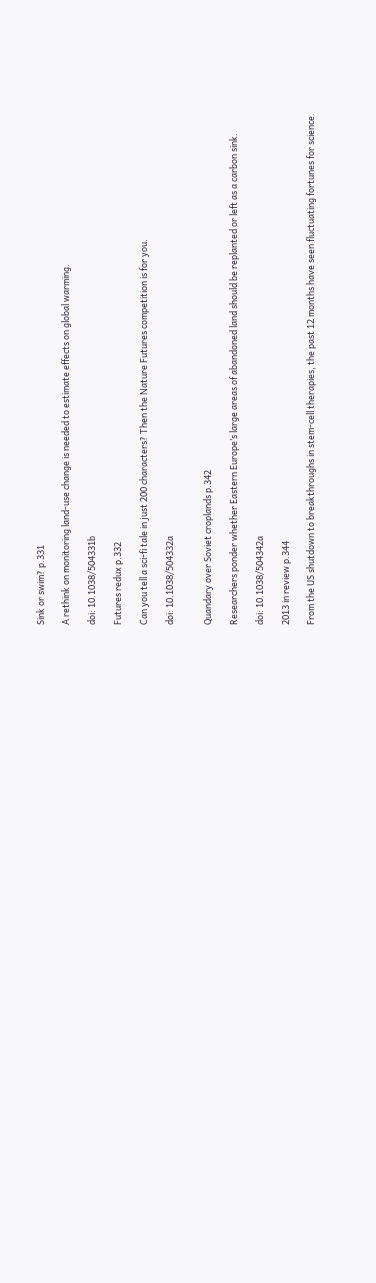Sink or swim? p.331

A rethink on monitoring land-use change is needed to estimate effects on global warming.

doi: 10.1038/504331b

Futures redux p.332

Can you tell a sci-fi tale in just 200 characters? Then the Nature Futures competition is for you.

doi: 10.1038/504332a


Quandary over Soviet croplands p.342

Researchers ponder whether Eastern Europe’s large areas of abandoned land should be replanted or left as a carbon sink.

doi: 10.1038/504342a

2013 in review p.344

From the US shutdown to breakthroughs in stem-cell therapies, the past 12 months have seen fluctuating fortunes for science.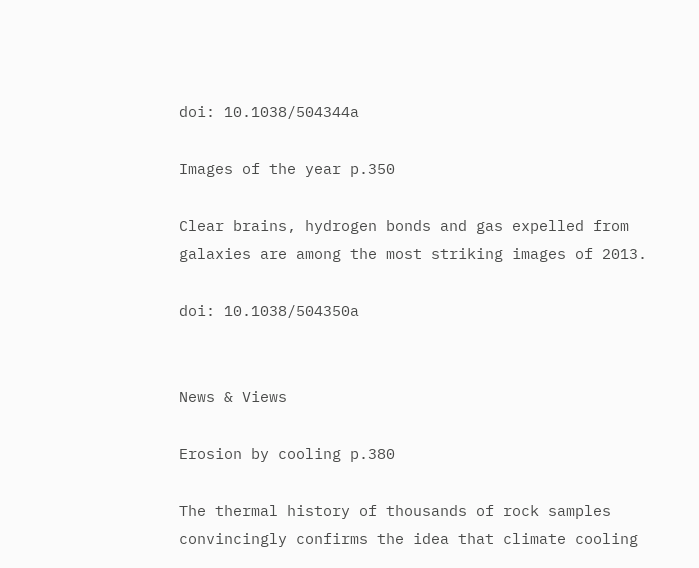doi: 10.1038/504344a

Images of the year p.350

Clear brains, hydrogen bonds and gas expelled from galaxies are among the most striking images of 2013.

doi: 10.1038/504350a


News & Views

Erosion by cooling p.380

The thermal history of thousands of rock samples convincingly confirms the idea that climate cooling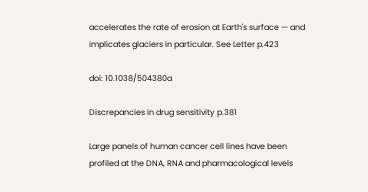accelerates the rate of erosion at Earth's surface — and implicates glaciers in particular. See Letter p.423

doi: 10.1038/504380a

Discrepancies in drug sensitivity p.381

Large panels of human cancer cell lines have been profiled at the DNA, RNA and pharmacological levels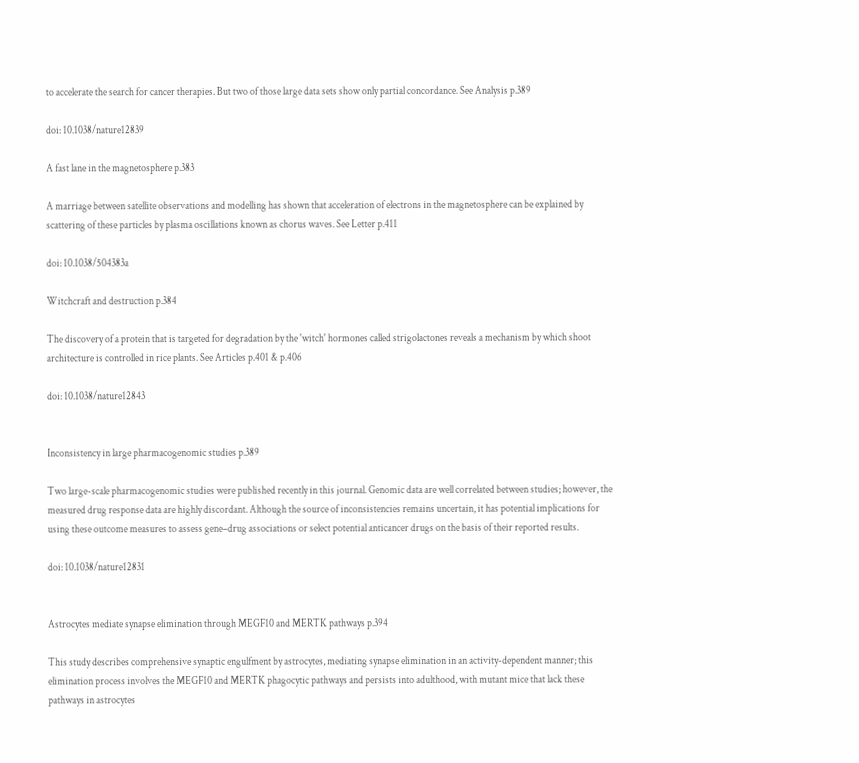to accelerate the search for cancer therapies. But two of those large data sets show only partial concordance. See Analysis p.389

doi: 10.1038/nature12839

A fast lane in the magnetosphere p.383

A marriage between satellite observations and modelling has shown that acceleration of electrons in the magnetosphere can be explained by scattering of these particles by plasma oscillations known as chorus waves. See Letter p.411

doi: 10.1038/504383a

Witchcraft and destruction p.384

The discovery of a protein that is targeted for degradation by the 'witch' hormones called strigolactones reveals a mechanism by which shoot architecture is controlled in rice plants. See Articles p.401 & p.406

doi: 10.1038/nature12843


Inconsistency in large pharmacogenomic studies p.389

Two large-scale pharmacogenomic studies were published recently in this journal. Genomic data are well correlated between studies; however, the measured drug response data are highly discordant. Although the source of inconsistencies remains uncertain, it has potential implications for using these outcome measures to assess gene–drug associations or select potential anticancer drugs on the basis of their reported results.

doi: 10.1038/nature12831


Astrocytes mediate synapse elimination through MEGF10 and MERTK pathways p.394

This study describes comprehensive synaptic engulfment by astrocytes, mediating synapse elimination in an activity-dependent manner; this elimination process involves the MEGF10 and MERTK phagocytic pathways and persists into adulthood, with mutant mice that lack these pathways in astrocytes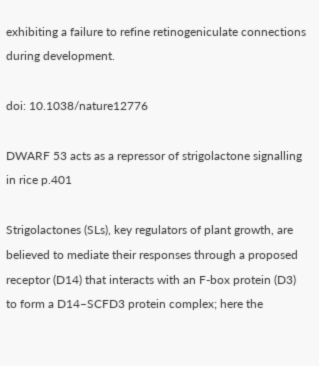exhibiting a failure to refine retinogeniculate connections during development.

doi: 10.1038/nature12776

DWARF 53 acts as a repressor of strigolactone signalling in rice p.401

Strigolactones (SLs), key regulators of plant growth, are believed to mediate their responses through a proposed receptor (D14) that interacts with an F-box protein (D3) to form a D14–SCFD3 protein complex; here the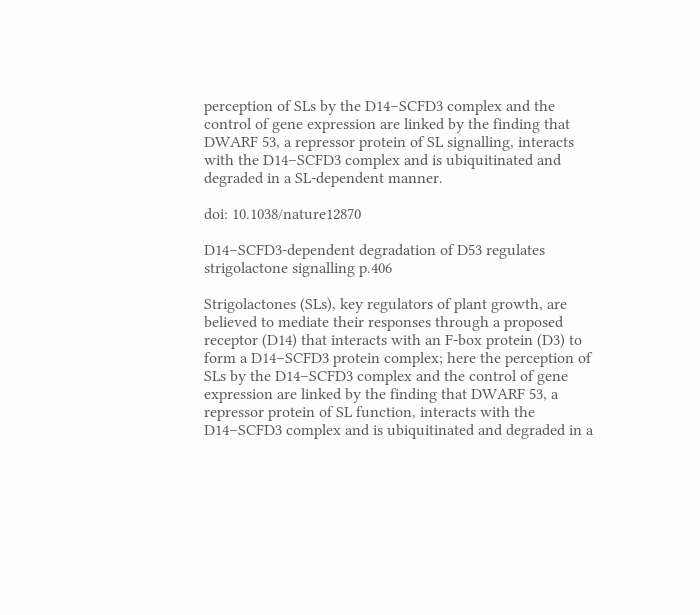perception of SLs by the D14–SCFD3 complex and the control of gene expression are linked by the finding that DWARF 53, a repressor protein of SL signalling, interacts with the D14–SCFD3 complex and is ubiquitinated and degraded in a SL-dependent manner.

doi: 10.1038/nature12870

D14–SCFD3-dependent degradation of D53 regulates strigolactone signalling p.406

Strigolactones (SLs), key regulators of plant growth, are believed to mediate their responses through a proposed receptor (D14) that interacts with an F-box protein (D3) to form a D14–SCFD3 protein complex; here the perception of SLs by the D14–SCFD3 complex and the control of gene expression are linked by the finding that DWARF 53, a repressor protein of SL function, interacts with the D14–SCFD3 complex and is ubiquitinated and degraded in a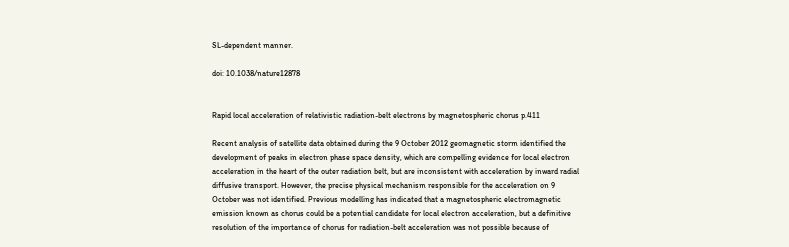SL-dependent manner.

doi: 10.1038/nature12878


Rapid local acceleration of relativistic radiation-belt electrons by magnetospheric chorus p.411

Recent analysis of satellite data obtained during the 9 October 2012 geomagnetic storm identified the development of peaks in electron phase space density, which are compelling evidence for local electron acceleration in the heart of the outer radiation belt, but are inconsistent with acceleration by inward radial diffusive transport. However, the precise physical mechanism responsible for the acceleration on 9 October was not identified. Previous modelling has indicated that a magnetospheric electromagnetic emission known as chorus could be a potential candidate for local electron acceleration, but a definitive resolution of the importance of chorus for radiation-belt acceleration was not possible because of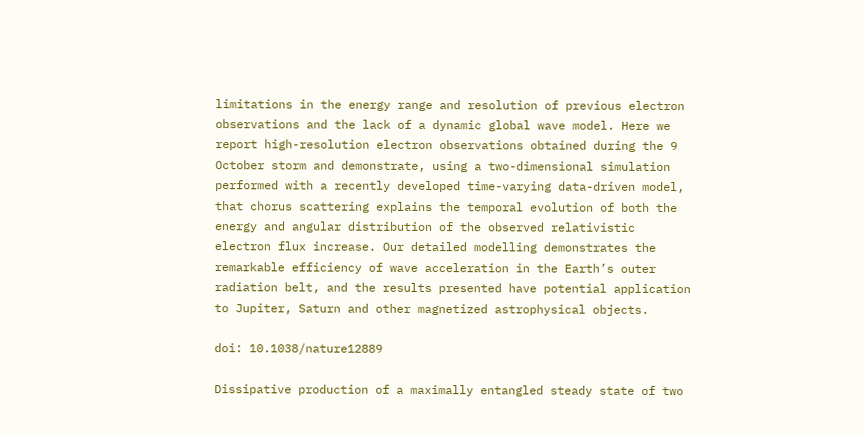limitations in the energy range and resolution of previous electron observations and the lack of a dynamic global wave model. Here we report high-resolution electron observations obtained during the 9 October storm and demonstrate, using a two-dimensional simulation performed with a recently developed time-varying data-driven model, that chorus scattering explains the temporal evolution of both the energy and angular distribution of the observed relativistic electron flux increase. Our detailed modelling demonstrates the remarkable efficiency of wave acceleration in the Earth’s outer radiation belt, and the results presented have potential application to Jupiter, Saturn and other magnetized astrophysical objects.

doi: 10.1038/nature12889

Dissipative production of a maximally entangled steady state of two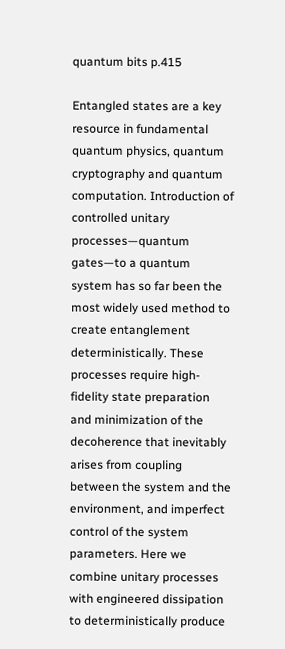quantum bits p.415

Entangled states are a key resource in fundamental quantum physics, quantum cryptography and quantum computation. Introduction of controlled unitary processes—quantum gates—to a quantum system has so far been the most widely used method to create entanglement deterministically. These processes require high-fidelity state preparation and minimization of the decoherence that inevitably arises from coupling between the system and the environment, and imperfect control of the system parameters. Here we combine unitary processes with engineered dissipation to deterministically produce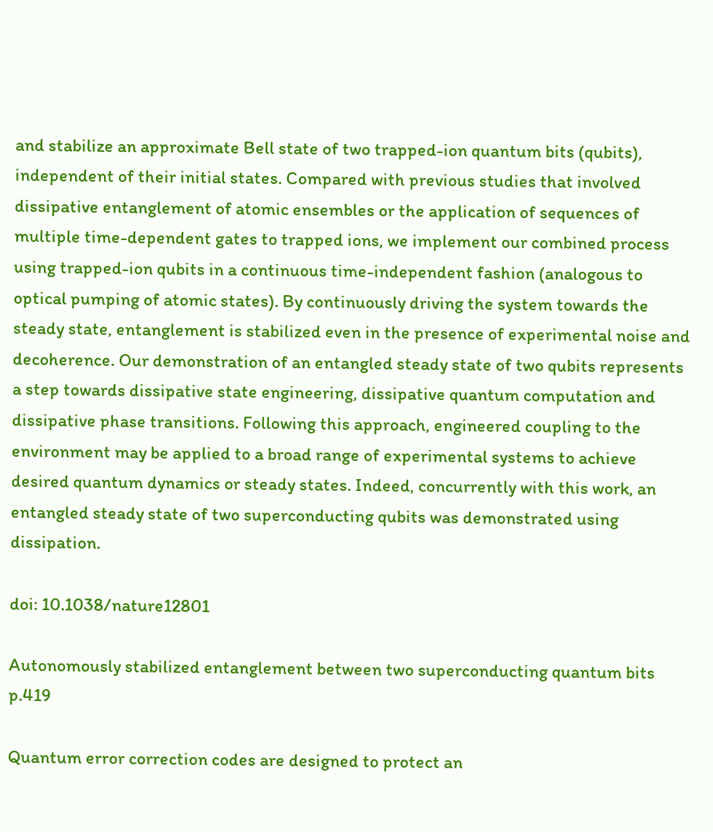and stabilize an approximate Bell state of two trapped-ion quantum bits (qubits), independent of their initial states. Compared with previous studies that involved dissipative entanglement of atomic ensembles or the application of sequences of multiple time-dependent gates to trapped ions, we implement our combined process using trapped-ion qubits in a continuous time-independent fashion (analogous to optical pumping of atomic states). By continuously driving the system towards the steady state, entanglement is stabilized even in the presence of experimental noise and decoherence. Our demonstration of an entangled steady state of two qubits represents a step towards dissipative state engineering, dissipative quantum computation and dissipative phase transitions. Following this approach, engineered coupling to the environment may be applied to a broad range of experimental systems to achieve desired quantum dynamics or steady states. Indeed, concurrently with this work, an entangled steady state of two superconducting qubits was demonstrated using dissipation.

doi: 10.1038/nature12801

Autonomously stabilized entanglement between two superconducting quantum bits p.419

Quantum error correction codes are designed to protect an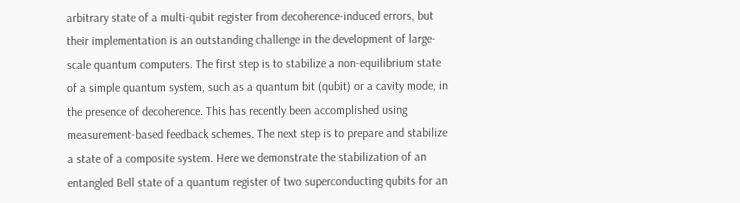arbitrary state of a multi-qubit register from decoherence-induced errors, but their implementation is an outstanding challenge in the development of large-scale quantum computers. The first step is to stabilize a non-equilibrium state of a simple quantum system, such as a quantum bit (qubit) or a cavity mode, in the presence of decoherence. This has recently been accomplished using measurement-based feedback schemes. The next step is to prepare and stabilize a state of a composite system. Here we demonstrate the stabilization of an entangled Bell state of a quantum register of two superconducting qubits for an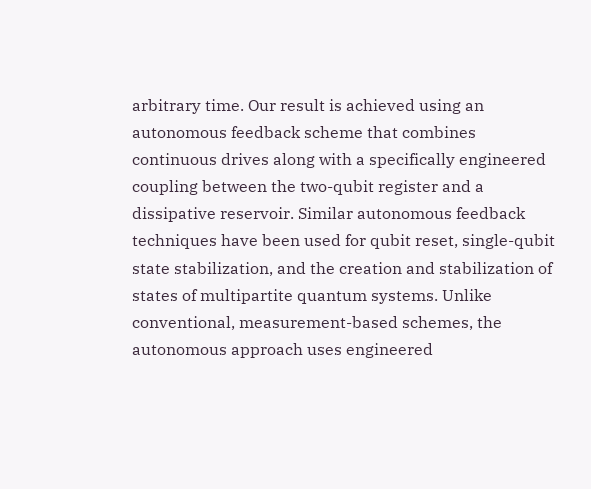arbitrary time. Our result is achieved using an autonomous feedback scheme that combines continuous drives along with a specifically engineered coupling between the two-qubit register and a dissipative reservoir. Similar autonomous feedback techniques have been used for qubit reset, single-qubit state stabilization, and the creation and stabilization of states of multipartite quantum systems. Unlike conventional, measurement-based schemes, the autonomous approach uses engineered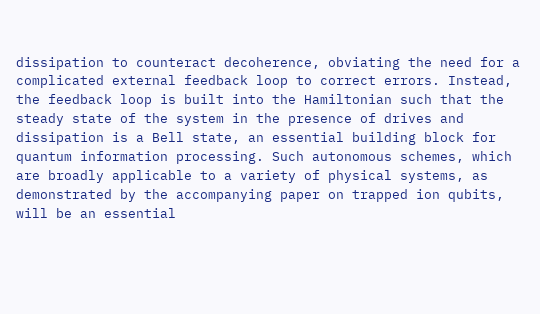dissipation to counteract decoherence, obviating the need for a complicated external feedback loop to correct errors. Instead, the feedback loop is built into the Hamiltonian such that the steady state of the system in the presence of drives and dissipation is a Bell state, an essential building block for quantum information processing. Such autonomous schemes, which are broadly applicable to a variety of physical systems, as demonstrated by the accompanying paper on trapped ion qubits, will be an essential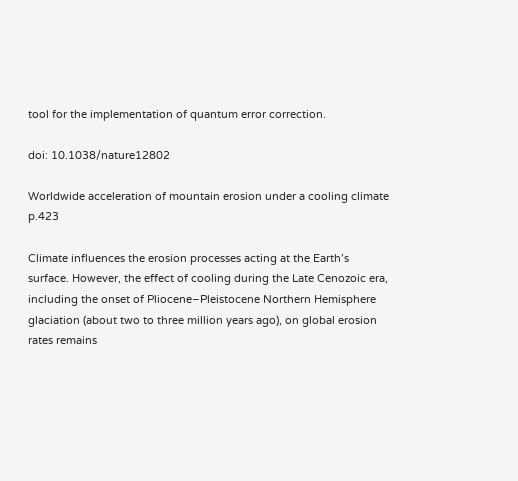tool for the implementation of quantum error correction.

doi: 10.1038/nature12802

Worldwide acceleration of mountain erosion under a cooling climate p.423

Climate influences the erosion processes acting at the Earth’s surface. However, the effect of cooling during the Late Cenozoic era, including the onset of Pliocene–Pleistocene Northern Hemisphere glaciation (about two to three million years ago), on global erosion rates remains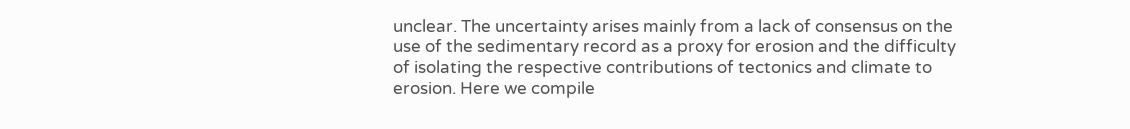unclear. The uncertainty arises mainly from a lack of consensus on the use of the sedimentary record as a proxy for erosion and the difficulty of isolating the respective contributions of tectonics and climate to erosion. Here we compile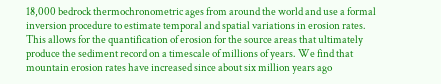18,000 bedrock thermochronometric ages from around the world and use a formal inversion procedure to estimate temporal and spatial variations in erosion rates. This allows for the quantification of erosion for the source areas that ultimately produce the sediment record on a timescale of millions of years. We find that mountain erosion rates have increased since about six million years ago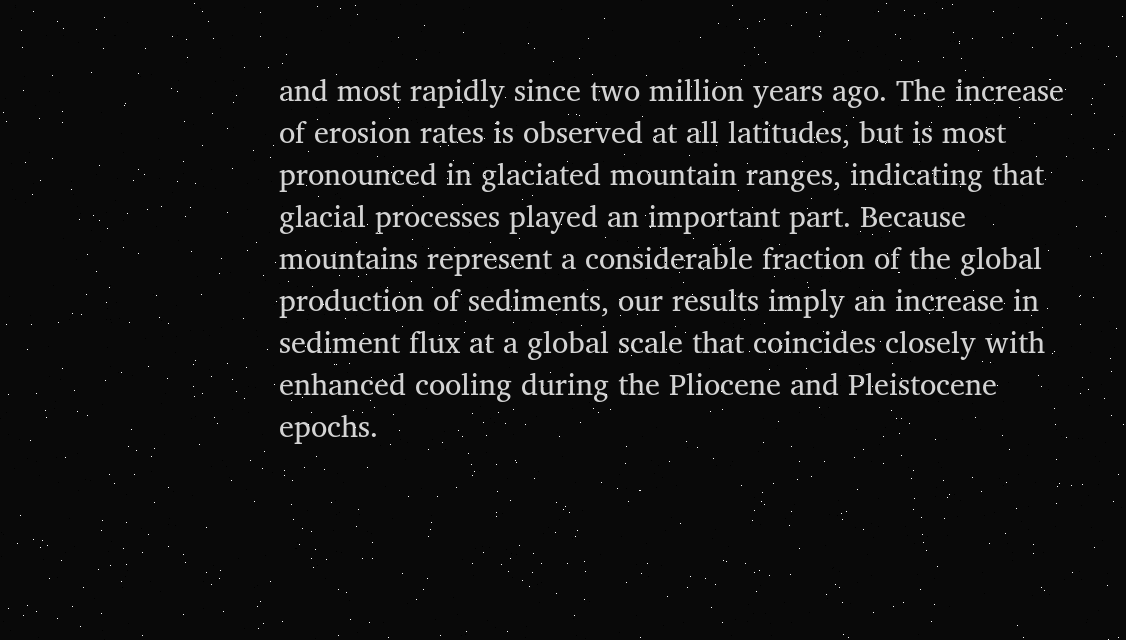and most rapidly since two million years ago. The increase of erosion rates is observed at all latitudes, but is most pronounced in glaciated mountain ranges, indicating that glacial processes played an important part. Because mountains represent a considerable fraction of the global production of sediments, our results imply an increase in sediment flux at a global scale that coincides closely with enhanced cooling during the Pliocene and Pleistocene epochs.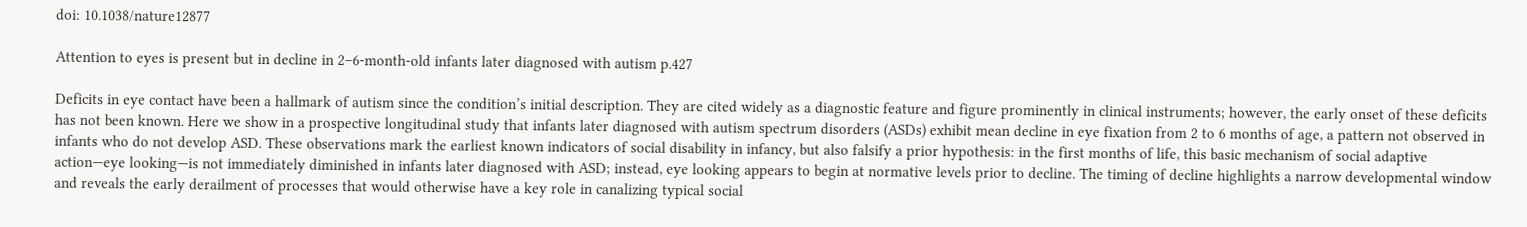doi: 10.1038/nature12877

Attention to eyes is present but in decline in 2–6-month-old infants later diagnosed with autism p.427

Deficits in eye contact have been a hallmark of autism since the condition’s initial description. They are cited widely as a diagnostic feature and figure prominently in clinical instruments; however, the early onset of these deficits has not been known. Here we show in a prospective longitudinal study that infants later diagnosed with autism spectrum disorders (ASDs) exhibit mean decline in eye fixation from 2 to 6 months of age, a pattern not observed in infants who do not develop ASD. These observations mark the earliest known indicators of social disability in infancy, but also falsify a prior hypothesis: in the first months of life, this basic mechanism of social adaptive action—eye looking—is not immediately diminished in infants later diagnosed with ASD; instead, eye looking appears to begin at normative levels prior to decline. The timing of decline highlights a narrow developmental window and reveals the early derailment of processes that would otherwise have a key role in canalizing typical social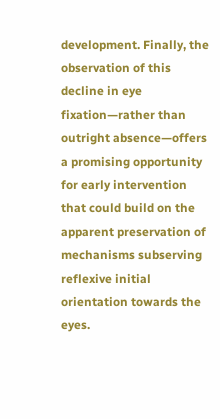development. Finally, the observation of this decline in eye fixation—rather than outright absence—offers a promising opportunity for early intervention that could build on the apparent preservation of mechanisms subserving reflexive initial orientation towards the eyes.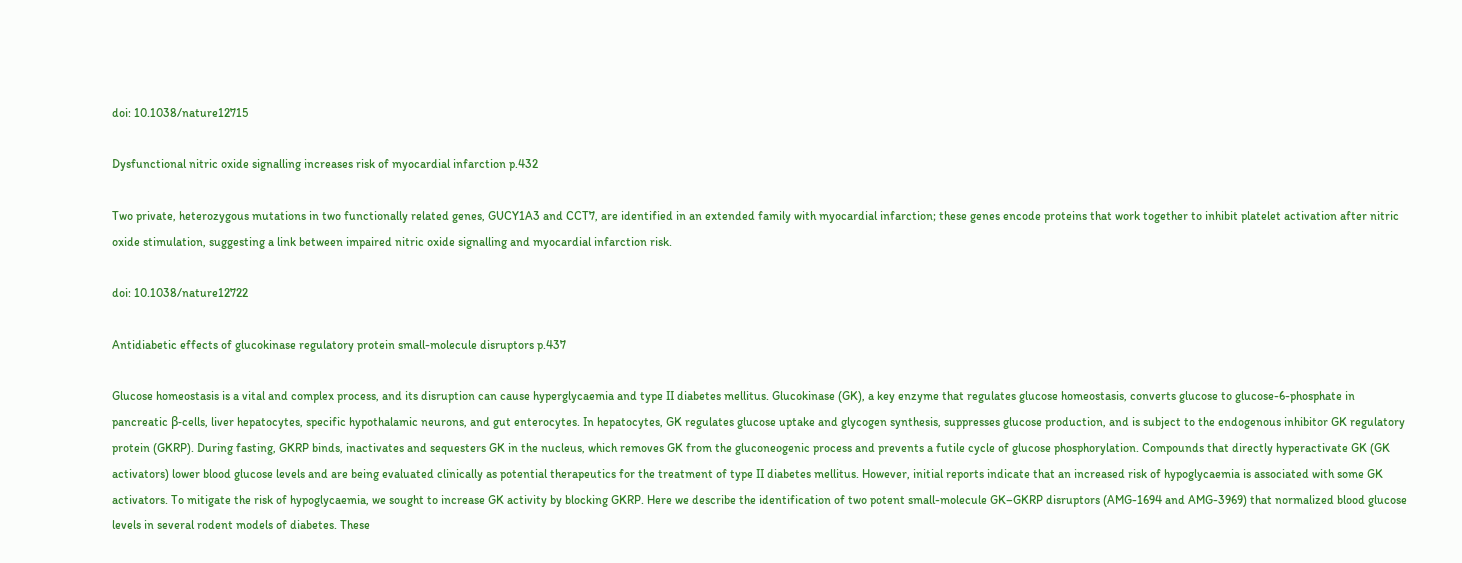doi: 10.1038/nature12715

Dysfunctional nitric oxide signalling increases risk of myocardial infarction p.432

Two private, heterozygous mutations in two functionally related genes, GUCY1A3 and CCT7, are identified in an extended family with myocardial infarction; these genes encode proteins that work together to inhibit platelet activation after nitric oxide stimulation, suggesting a link between impaired nitric oxide signalling and myocardial infarction risk.

doi: 10.1038/nature12722

Antidiabetic effects of glucokinase regulatory protein small-molecule disruptors p.437

Glucose homeostasis is a vital and complex process, and its disruption can cause hyperglycaemia and type II diabetes mellitus. Glucokinase (GK), a key enzyme that regulates glucose homeostasis, converts glucose to glucose-6-phosphate in pancreatic β-cells, liver hepatocytes, specific hypothalamic neurons, and gut enterocytes. In hepatocytes, GK regulates glucose uptake and glycogen synthesis, suppresses glucose production, and is subject to the endogenous inhibitor GK regulatory protein (GKRP). During fasting, GKRP binds, inactivates and sequesters GK in the nucleus, which removes GK from the gluconeogenic process and prevents a futile cycle of glucose phosphorylation. Compounds that directly hyperactivate GK (GK activators) lower blood glucose levels and are being evaluated clinically as potential therapeutics for the treatment of type II diabetes mellitus. However, initial reports indicate that an increased risk of hypoglycaemia is associated with some GK activators. To mitigate the risk of hypoglycaemia, we sought to increase GK activity by blocking GKRP. Here we describe the identification of two potent small-molecule GK–GKRP disruptors (AMG-1694 and AMG-3969) that normalized blood glucose levels in several rodent models of diabetes. These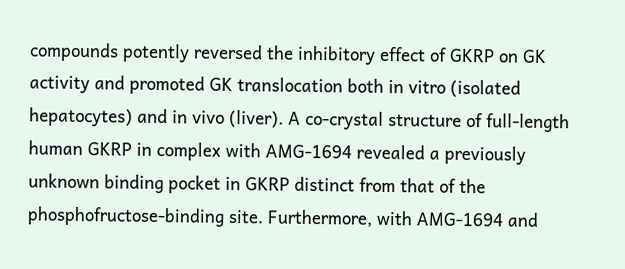compounds potently reversed the inhibitory effect of GKRP on GK activity and promoted GK translocation both in vitro (isolated hepatocytes) and in vivo (liver). A co-crystal structure of full-length human GKRP in complex with AMG-1694 revealed a previously unknown binding pocket in GKRP distinct from that of the phosphofructose-binding site. Furthermore, with AMG-1694 and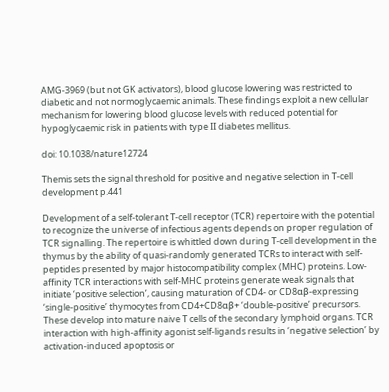AMG-3969 (but not GK activators), blood glucose lowering was restricted to diabetic and not normoglycaemic animals. These findings exploit a new cellular mechanism for lowering blood glucose levels with reduced potential for hypoglycaemic risk in patients with type II diabetes mellitus.

doi: 10.1038/nature12724

Themis sets the signal threshold for positive and negative selection in T-cell development p.441

Development of a self-tolerant T-cell receptor (TCR) repertoire with the potential to recognize the universe of infectious agents depends on proper regulation of TCR signalling. The repertoire is whittled down during T-cell development in the thymus by the ability of quasi-randomly generated TCRs to interact with self-peptides presented by major histocompatibility complex (MHC) proteins. Low-affinity TCR interactions with self-MHC proteins generate weak signals that initiate ‘positive selection’, causing maturation of CD4- or CD8αβ-expressing ‘single-positive’ thymocytes from CD4+CD8αβ+ ‘double-positive’ precursors. These develop into mature naive T cells of the secondary lymphoid organs. TCR interaction with high-affinity agonist self-ligands results in ‘negative selection’ by activation-induced apoptosis or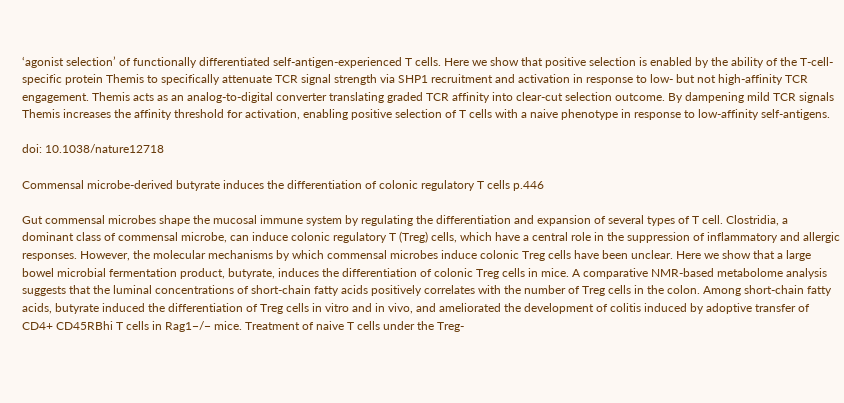‘agonist selection’ of functionally differentiated self-antigen-experienced T cells. Here we show that positive selection is enabled by the ability of the T-cell-specific protein Themis to specifically attenuate TCR signal strength via SHP1 recruitment and activation in response to low- but not high-affinity TCR engagement. Themis acts as an analog-to-digital converter translating graded TCR affinity into clear-cut selection outcome. By dampening mild TCR signals Themis increases the affinity threshold for activation, enabling positive selection of T cells with a naive phenotype in response to low-affinity self-antigens.

doi: 10.1038/nature12718

Commensal microbe-derived butyrate induces the differentiation of colonic regulatory T cells p.446

Gut commensal microbes shape the mucosal immune system by regulating the differentiation and expansion of several types of T cell. Clostridia, a dominant class of commensal microbe, can induce colonic regulatory T (Treg) cells, which have a central role in the suppression of inflammatory and allergic responses. However, the molecular mechanisms by which commensal microbes induce colonic Treg cells have been unclear. Here we show that a large bowel microbial fermentation product, butyrate, induces the differentiation of colonic Treg cells in mice. A comparative NMR-based metabolome analysis suggests that the luminal concentrations of short-chain fatty acids positively correlates with the number of Treg cells in the colon. Among short-chain fatty acids, butyrate induced the differentiation of Treg cells in vitro and in vivo, and ameliorated the development of colitis induced by adoptive transfer of CD4+ CD45RBhi T cells in Rag1−/− mice. Treatment of naive T cells under the Treg-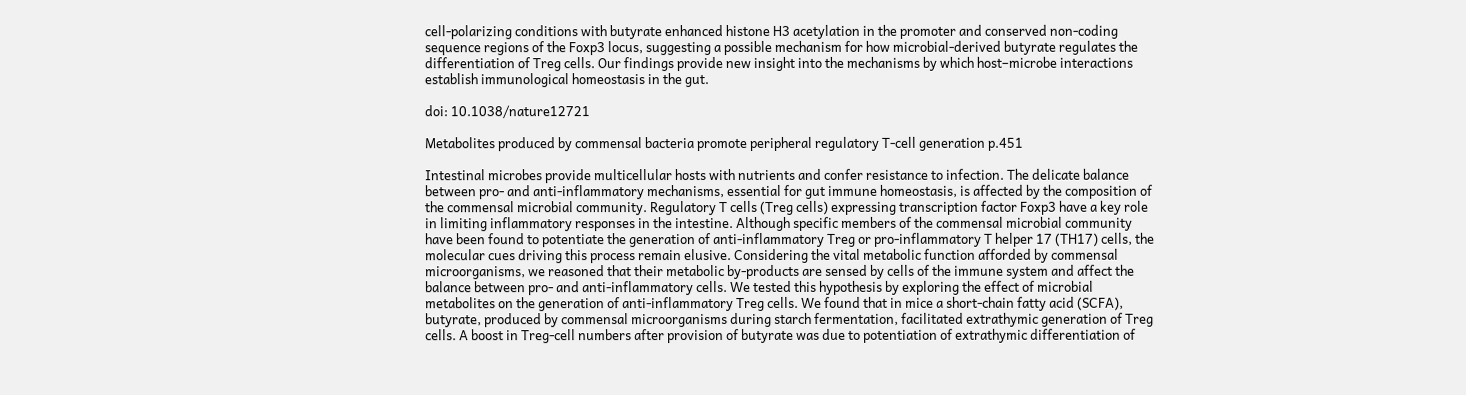cell-polarizing conditions with butyrate enhanced histone H3 acetylation in the promoter and conserved non-coding sequence regions of the Foxp3 locus, suggesting a possible mechanism for how microbial-derived butyrate regulates the differentiation of Treg cells. Our findings provide new insight into the mechanisms by which host–microbe interactions establish immunological homeostasis in the gut.

doi: 10.1038/nature12721

Metabolites produced by commensal bacteria promote peripheral regulatory T-cell generation p.451

Intestinal microbes provide multicellular hosts with nutrients and confer resistance to infection. The delicate balance between pro- and anti-inflammatory mechanisms, essential for gut immune homeostasis, is affected by the composition of the commensal microbial community. Regulatory T cells (Treg cells) expressing transcription factor Foxp3 have a key role in limiting inflammatory responses in the intestine. Although specific members of the commensal microbial community have been found to potentiate the generation of anti-inflammatory Treg or pro-inflammatory T helper 17 (TH17) cells, the molecular cues driving this process remain elusive. Considering the vital metabolic function afforded by commensal microorganisms, we reasoned that their metabolic by-products are sensed by cells of the immune system and affect the balance between pro- and anti-inflammatory cells. We tested this hypothesis by exploring the effect of microbial metabolites on the generation of anti-inflammatory Treg cells. We found that in mice a short-chain fatty acid (SCFA), butyrate, produced by commensal microorganisms during starch fermentation, facilitated extrathymic generation of Treg cells. A boost in Treg-cell numbers after provision of butyrate was due to potentiation of extrathymic differentiation of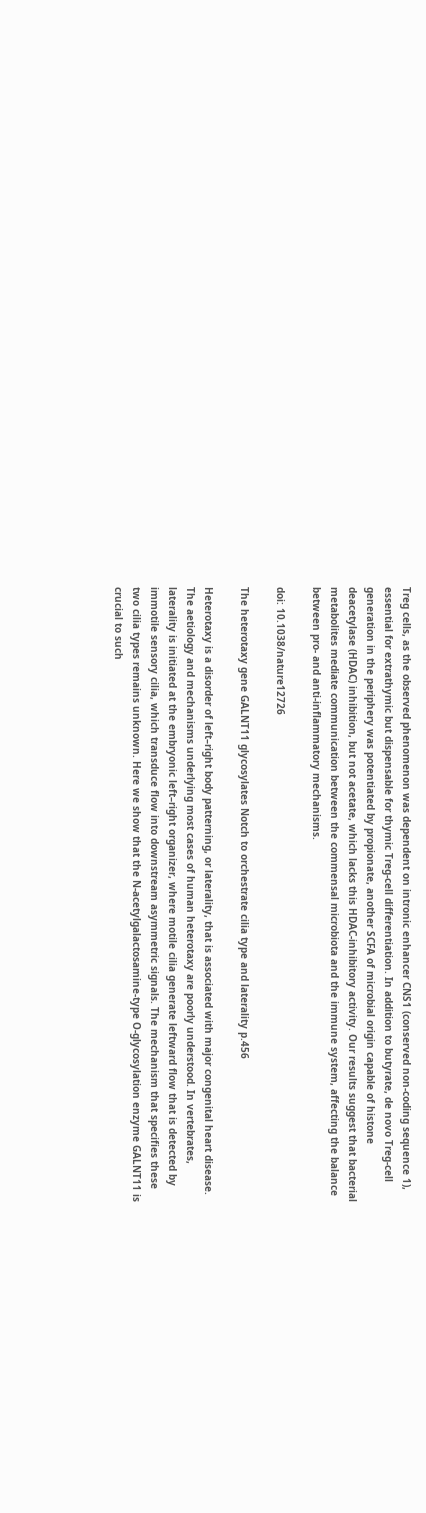Treg cells, as the observed phenomenon was dependent on intronic enhancer CNS1 (conserved non-coding sequence 1), essential for extrathymic but dispensable for thymic Treg-cell differentiation. In addition to butyrate, de novo Treg-cell generation in the periphery was potentiated by propionate, another SCFA of microbial origin capable of histone deacetylase (HDAC) inhibition, but not acetate, which lacks this HDAC-inhibitory activity. Our results suggest that bacterial metabolites mediate communication between the commensal microbiota and the immune system, affecting the balance between pro- and anti-inflammatory mechanisms.

doi: 10.1038/nature12726

The heterotaxy gene GALNT11 glycosylates Notch to orchestrate cilia type and laterality p.456

Heterotaxy is a disorder of left–right body patterning, or laterality, that is associated with major congenital heart disease. The aetiology and mechanisms underlying most cases of human heterotaxy are poorly understood. In vertebrates, laterality is initiated at the embryonic left–right organizer, where motile cilia generate leftward flow that is detected by immotile sensory cilia, which transduce flow into downstream asymmetric signals. The mechanism that specifies these two cilia types remains unknown. Here we show that the N-acetylgalactosamine-type O-glycosylation enzyme GALNT11 is crucial to such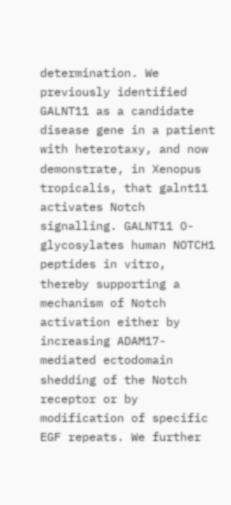determination. We previously identified GALNT11 as a candidate disease gene in a patient with heterotaxy, and now demonstrate, in Xenopus tropicalis, that galnt11 activates Notch signalling. GALNT11 O-glycosylates human NOTCH1 peptides in vitro, thereby supporting a mechanism of Notch activation either by increasing ADAM17-mediated ectodomain shedding of the Notch receptor or by modification of specific EGF repeats. We further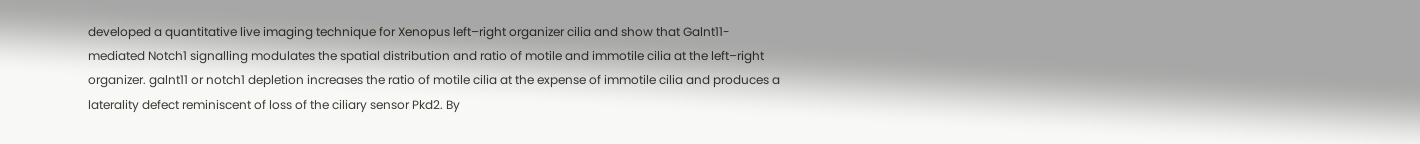developed a quantitative live imaging technique for Xenopus left–right organizer cilia and show that Galnt11-mediated Notch1 signalling modulates the spatial distribution and ratio of motile and immotile cilia at the left–right organizer. galnt11 or notch1 depletion increases the ratio of motile cilia at the expense of immotile cilia and produces a laterality defect reminiscent of loss of the ciliary sensor Pkd2. By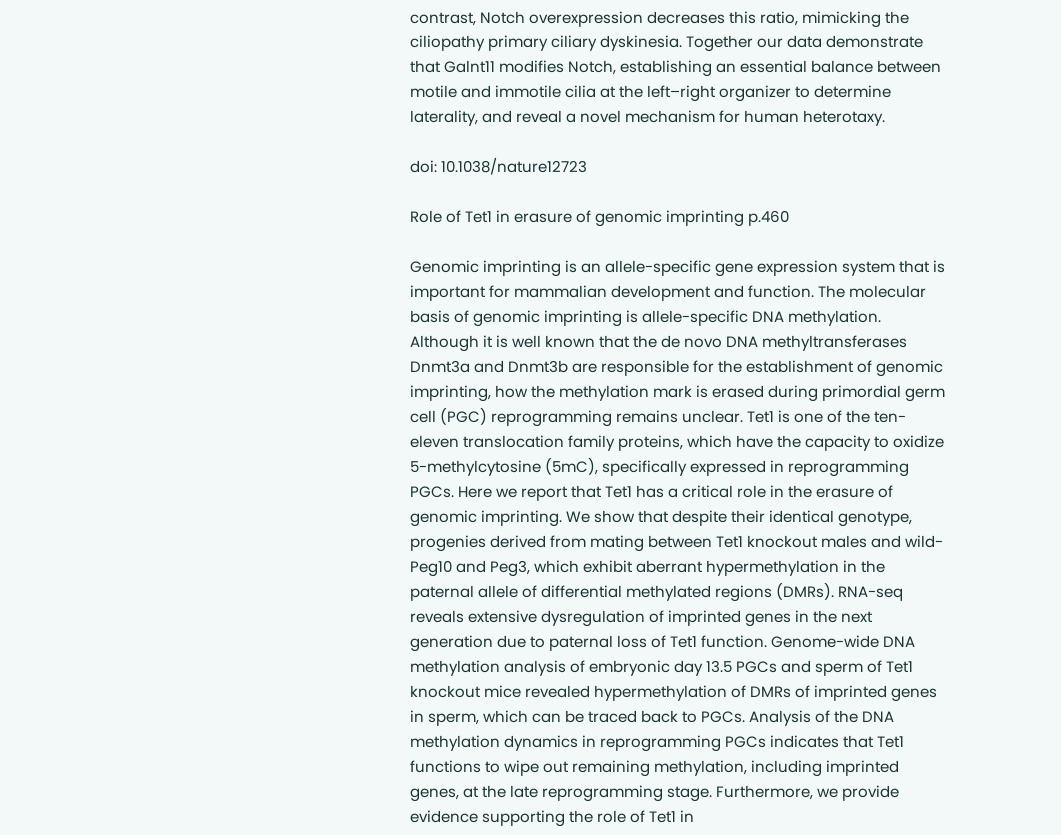contrast, Notch overexpression decreases this ratio, mimicking the ciliopathy primary ciliary dyskinesia. Together our data demonstrate that Galnt11 modifies Notch, establishing an essential balance between motile and immotile cilia at the left–right organizer to determine laterality, and reveal a novel mechanism for human heterotaxy.

doi: 10.1038/nature12723

Role of Tet1 in erasure of genomic imprinting p.460

Genomic imprinting is an allele-specific gene expression system that is important for mammalian development and function. The molecular basis of genomic imprinting is allele-specific DNA methylation. Although it is well known that the de novo DNA methyltransferases Dnmt3a and Dnmt3b are responsible for the establishment of genomic imprinting, how the methylation mark is erased during primordial germ cell (PGC) reprogramming remains unclear. Tet1 is one of the ten-eleven translocation family proteins, which have the capacity to oxidize 5-methylcytosine (5mC), specifically expressed in reprogramming PGCs. Here we report that Tet1 has a critical role in the erasure of genomic imprinting. We show that despite their identical genotype, progenies derived from mating between Tet1 knockout males and wild-Peg10 and Peg3, which exhibit aberrant hypermethylation in the paternal allele of differential methylated regions (DMRs). RNA-seq reveals extensive dysregulation of imprinted genes in the next generation due to paternal loss of Tet1 function. Genome-wide DNA methylation analysis of embryonic day 13.5 PGCs and sperm of Tet1 knockout mice revealed hypermethylation of DMRs of imprinted genes in sperm, which can be traced back to PGCs. Analysis of the DNA methylation dynamics in reprogramming PGCs indicates that Tet1 functions to wipe out remaining methylation, including imprinted genes, at the late reprogramming stage. Furthermore, we provide evidence supporting the role of Tet1 in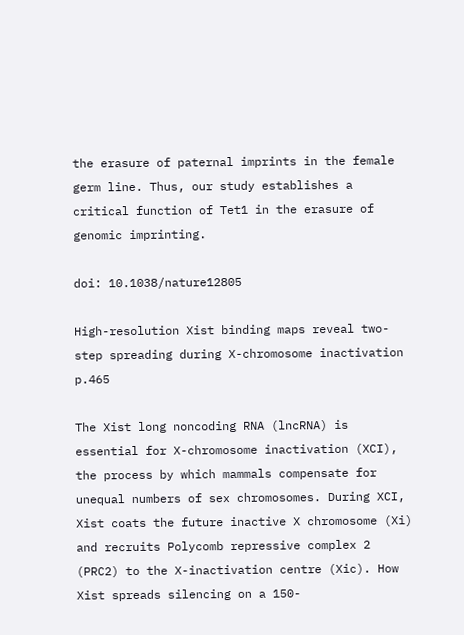the erasure of paternal imprints in the female germ line. Thus, our study establishes a critical function of Tet1 in the erasure of genomic imprinting.

doi: 10.1038/nature12805

High-resolution Xist binding maps reveal two-step spreading during X-chromosome inactivation p.465

The Xist long noncoding RNA (lncRNA) is essential for X-chromosome inactivation (XCI), the process by which mammals compensate for unequal numbers of sex chromosomes. During XCI, Xist coats the future inactive X chromosome (Xi) and recruits Polycomb repressive complex 2 (PRC2) to the X-inactivation centre (Xic). How Xist spreads silencing on a 150-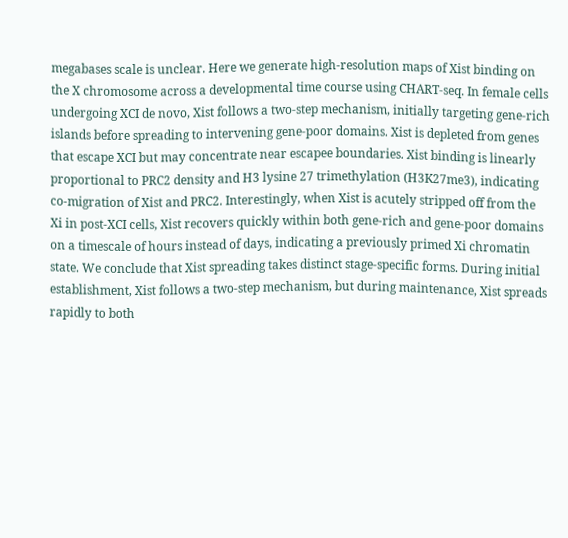megabases scale is unclear. Here we generate high-resolution maps of Xist binding on the X chromosome across a developmental time course using CHART-seq. In female cells undergoing XCI de novo, Xist follows a two-step mechanism, initially targeting gene-rich islands before spreading to intervening gene-poor domains. Xist is depleted from genes that escape XCI but may concentrate near escapee boundaries. Xist binding is linearly proportional to PRC2 density and H3 lysine 27 trimethylation (H3K27me3), indicating co-migration of Xist and PRC2. Interestingly, when Xist is acutely stripped off from the Xi in post-XCI cells, Xist recovers quickly within both gene-rich and gene-poor domains on a timescale of hours instead of days, indicating a previously primed Xi chromatin state. We conclude that Xist spreading takes distinct stage-specific forms. During initial establishment, Xist follows a two-step mechanism, but during maintenance, Xist spreads rapidly to both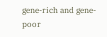gene-rich and gene-poor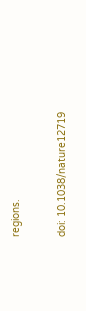regions.

doi: 10.1038/nature12719